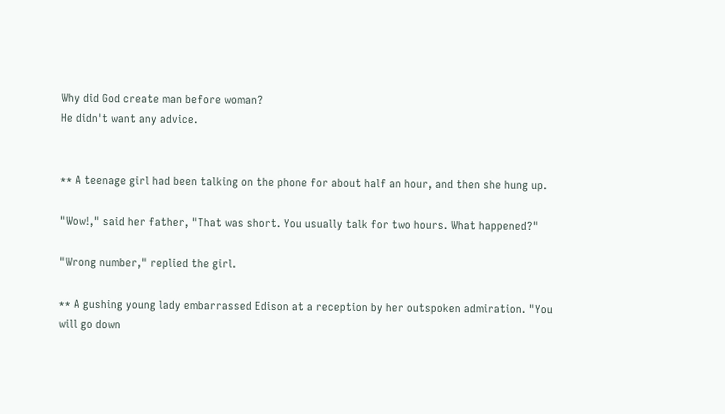Why did God create man before woman?
He didn't want any advice.


** A teenage girl had been talking on the phone for about half an hour, and then she hung up.

"Wow!," said her father, "That was short. You usually talk for two hours. What happened?"

"Wrong number," replied the girl.

** A gushing young lady embarrassed Edison at a reception by her outspoken admiration. "You will go down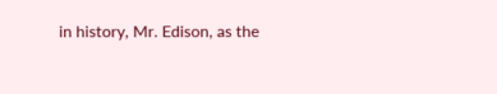in history, Mr. Edison, as the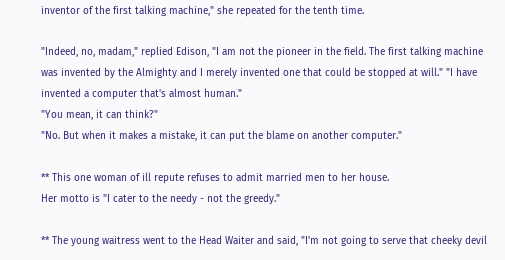inventor of the first talking machine," she repeated for the tenth time.

"Indeed, no, madam," replied Edison, "I am not the pioneer in the field. The first talking machine was invented by the Almighty and I merely invented one that could be stopped at will." "I have invented a computer that's almost human."
"You mean, it can think?"
"No. But when it makes a mistake, it can put the blame on another computer."

** This one woman of ill repute refuses to admit married men to her house.
Her motto is "I cater to the needy - not the greedy."

** The young waitress went to the Head Waiter and said, "I'm not going to serve that cheeky devil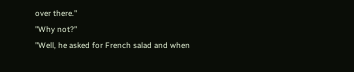over there."
"Why not?"
"Well, he asked for French salad and when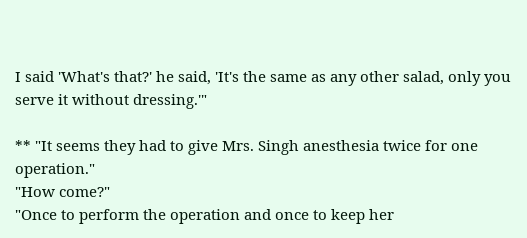I said 'What's that?' he said, 'It's the same as any other salad, only you serve it without dressing.'"

** "It seems they had to give Mrs. Singh anesthesia twice for one operation."
"How come?"
"Once to perform the operation and once to keep her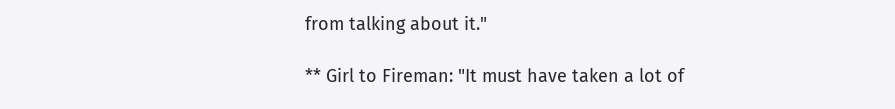from talking about it."

** Girl to Fireman: "It must have taken a lot of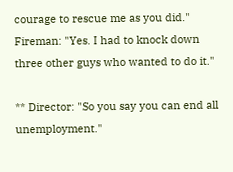courage to rescue me as you did."
Fireman: "Yes. I had to knock down three other guys who wanted to do it."

** Director: "So you say you can end all unemployment."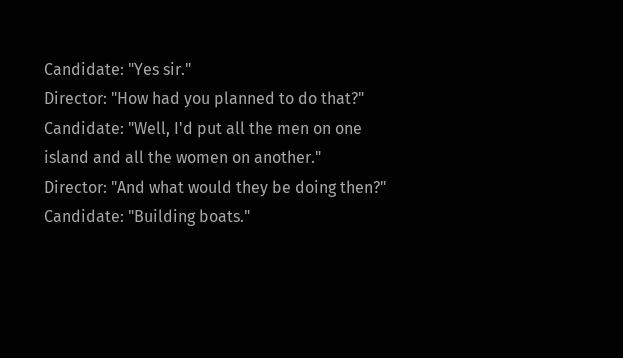Candidate: "Yes sir."
Director: "How had you planned to do that?"
Candidate: "Well, I'd put all the men on one island and all the women on another."
Director: "And what would they be doing then?"
Candidate: "Building boats."